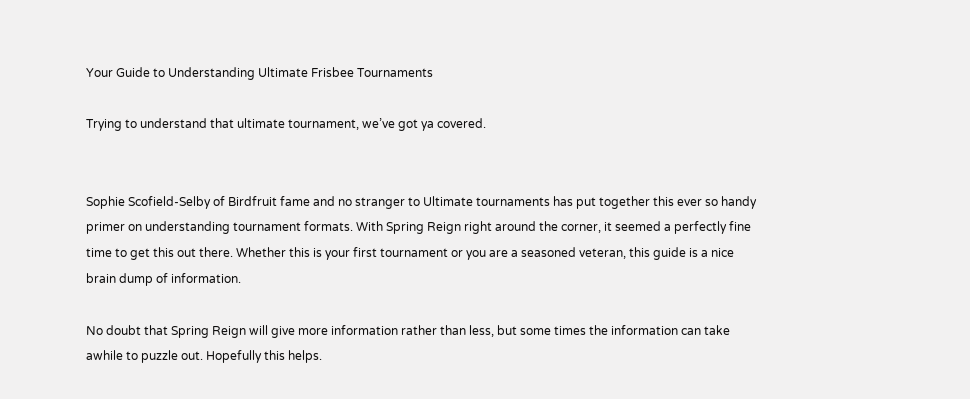Your Guide to Understanding Ultimate Frisbee Tournaments

Trying to understand that ultimate tournament, we’ve got ya covered.


Sophie Scofield-Selby of Birdfruit fame and no stranger to Ultimate tournaments has put together this ever so handy primer on understanding tournament formats. With Spring Reign right around the corner, it seemed a perfectly fine time to get this out there. Whether this is your first tournament or you are a seasoned veteran, this guide is a nice brain dump of information.

No doubt that Spring Reign will give more information rather than less, but some times the information can take awhile to puzzle out. Hopefully this helps.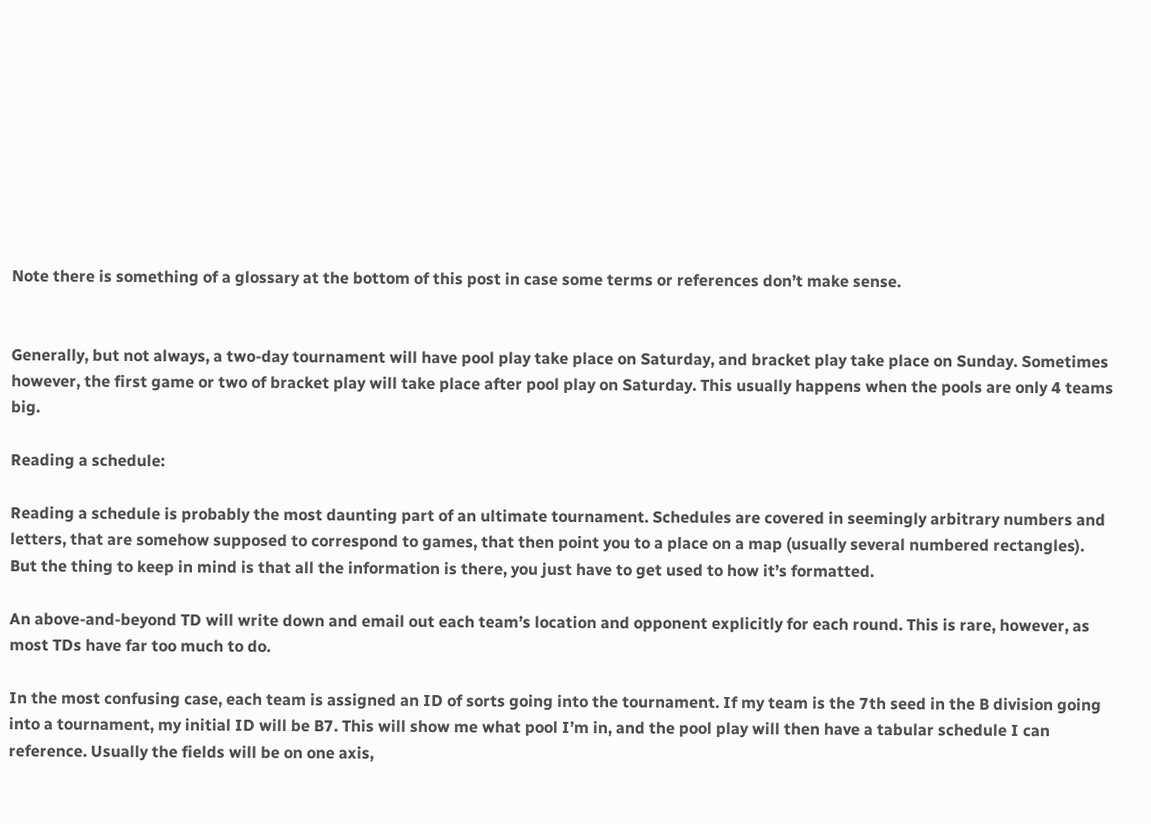Note there is something of a glossary at the bottom of this post in case some terms or references don’t make sense.


Generally, but not always, a two-day tournament will have pool play take place on Saturday, and bracket play take place on Sunday. Sometimes however, the first game or two of bracket play will take place after pool play on Saturday. This usually happens when the pools are only 4 teams big.

Reading a schedule:

Reading a schedule is probably the most daunting part of an ultimate tournament. Schedules are covered in seemingly arbitrary numbers and letters, that are somehow supposed to correspond to games, that then point you to a place on a map (usually several numbered rectangles). But the thing to keep in mind is that all the information is there, you just have to get used to how it’s formatted.

An above-and-beyond TD will write down and email out each team’s location and opponent explicitly for each round. This is rare, however, as most TDs have far too much to do.

In the most confusing case, each team is assigned an ID of sorts going into the tournament. If my team is the 7th seed in the B division going into a tournament, my initial ID will be B7. This will show me what pool I’m in, and the pool play will then have a tabular schedule I can reference. Usually the fields will be on one axis,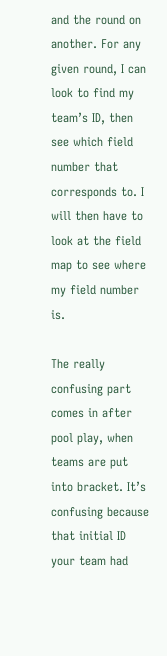and the round on another. For any given round, I can look to find my team’s ID, then see which field number that corresponds to. I will then have to look at the field map to see where my field number is.

The really confusing part comes in after pool play, when teams are put into bracket. It’s confusing because that initial ID your team had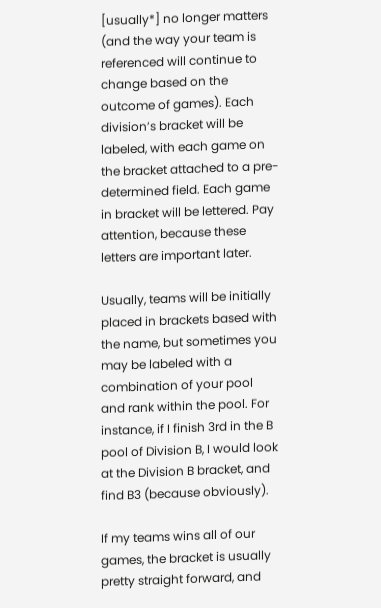[usually*] no longer matters (and the way your team is referenced will continue to change based on the outcome of games). Each division’s bracket will be labeled, with each game on the bracket attached to a pre-determined field. Each game in bracket will be lettered. Pay attention, because these letters are important later.

Usually, teams will be initially placed in brackets based with the name, but sometimes you may be labeled with a combination of your pool and rank within the pool. For instance, if I finish 3rd in the B pool of Division B, I would look at the Division B bracket, and find B3 (because obviously).

If my teams wins all of our games, the bracket is usually pretty straight forward, and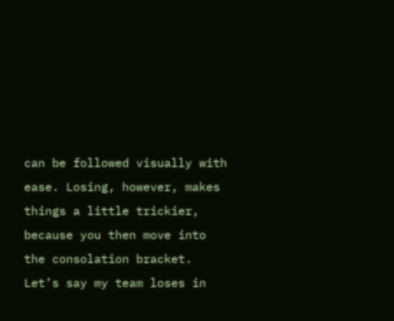can be followed visually with ease. Losing, however, makes things a little trickier, because you then move into the consolation bracket. Let’s say my team loses in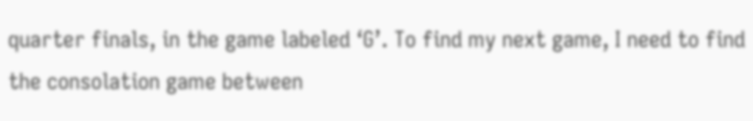quarter finals, in the game labeled ‘G’. To find my next game, I need to find the consolation game between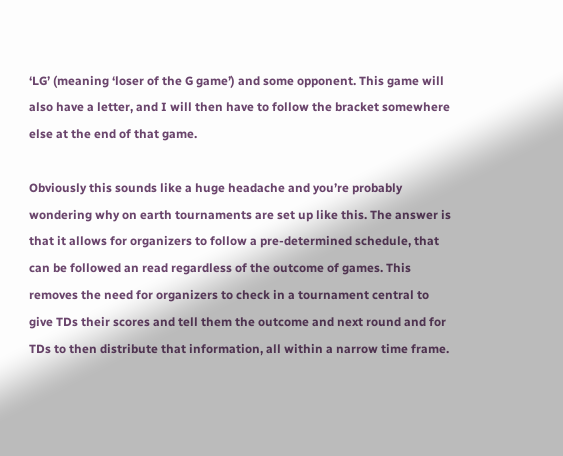‘LG’ (meaning ‘loser of the G game’) and some opponent. This game will also have a letter, and I will then have to follow the bracket somewhere else at the end of that game.

Obviously this sounds like a huge headache and you’re probably wondering why on earth tournaments are set up like this. The answer is that it allows for organizers to follow a pre-determined schedule, that can be followed an read regardless of the outcome of games. This removes the need for organizers to check in a tournament central to give TDs their scores and tell them the outcome and next round and for TDs to then distribute that information, all within a narrow time frame.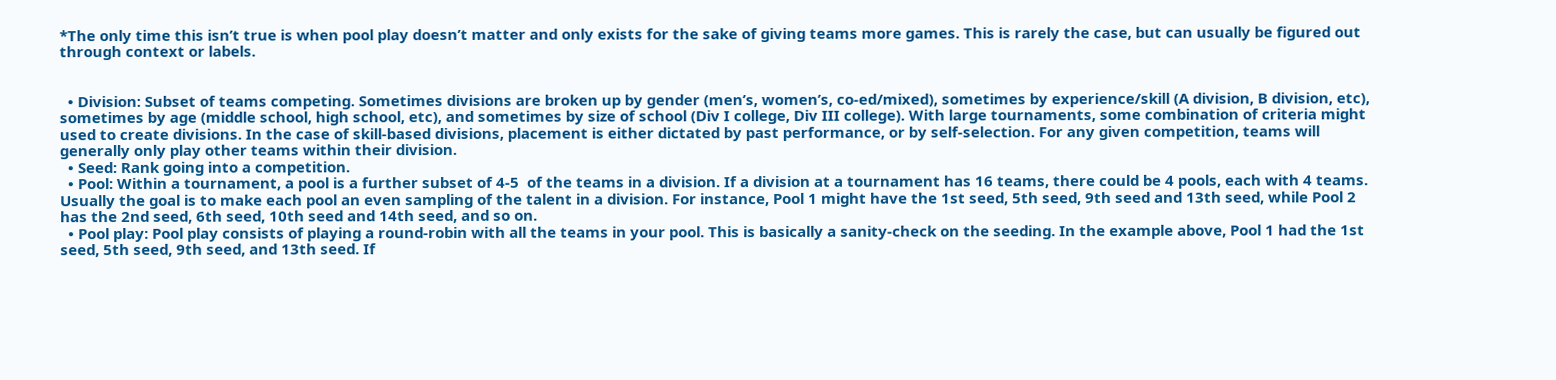*The only time this isn’t true is when pool play doesn’t matter and only exists for the sake of giving teams more games. This is rarely the case, but can usually be figured out through context or labels.


  • Division: Subset of teams competing. Sometimes divisions are broken up by gender (men’s, women’s, co-ed/mixed), sometimes by experience/skill (A division, B division, etc), sometimes by age (middle school, high school, etc), and sometimes by size of school (Div I college, Div III college). With large tournaments, some combination of criteria might used to create divisions. In the case of skill-based divisions, placement is either dictated by past performance, or by self-selection. For any given competition, teams will generally only play other teams within their division.
  • Seed: Rank going into a competition.
  • Pool: Within a tournament, a pool is a further subset of 4-5  of the teams in a division. If a division at a tournament has 16 teams, there could be 4 pools, each with 4 teams. Usually the goal is to make each pool an even sampling of the talent in a division. For instance, Pool 1 might have the 1st seed, 5th seed, 9th seed and 13th seed, while Pool 2 has the 2nd seed, 6th seed, 10th seed and 14th seed, and so on.
  • Pool play: Pool play consists of playing a round-robin with all the teams in your pool. This is basically a sanity-check on the seeding. In the example above, Pool 1 had the 1st seed, 5th seed, 9th seed, and 13th seed. If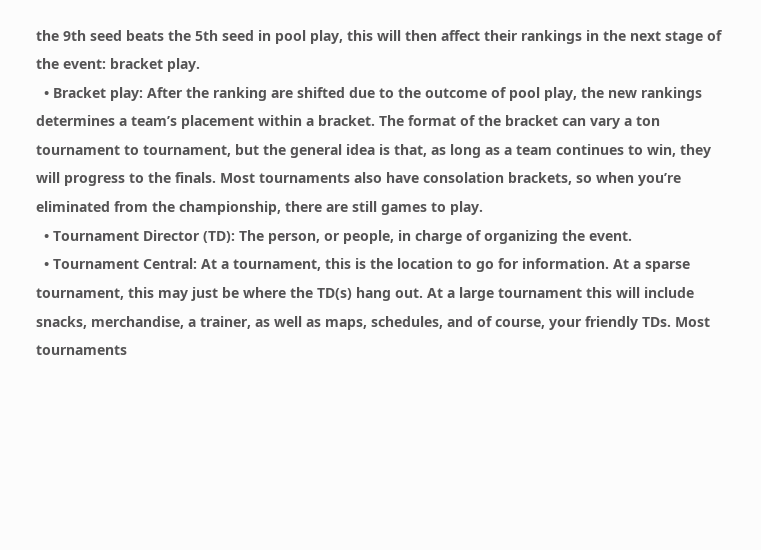the 9th seed beats the 5th seed in pool play, this will then affect their rankings in the next stage of the event: bracket play.
  • Bracket play: After the ranking are shifted due to the outcome of pool play, the new rankings determines a team’s placement within a bracket. The format of the bracket can vary a ton tournament to tournament, but the general idea is that, as long as a team continues to win, they will progress to the finals. Most tournaments also have consolation brackets, so when you’re eliminated from the championship, there are still games to play.
  • Tournament Director (TD): The person, or people, in charge of organizing the event.
  • Tournament Central: At a tournament, this is the location to go for information. At a sparse tournament, this may just be where the TD(s) hang out. At a large tournament this will include snacks, merchandise, a trainer, as well as maps, schedules, and of course, your friendly TDs. Most tournaments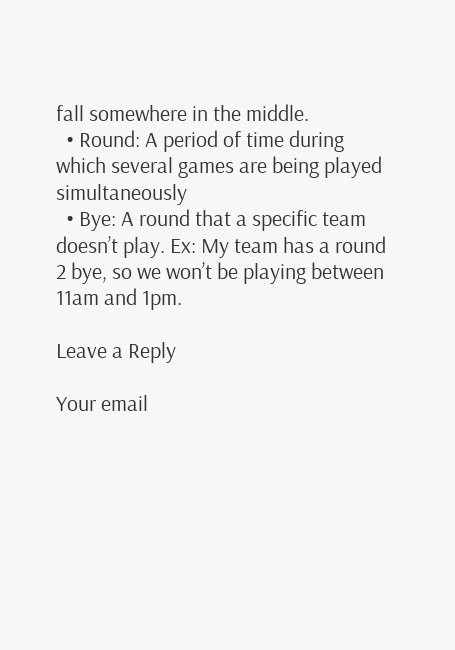fall somewhere in the middle.
  • Round: A period of time during which several games are being played simultaneously
  • Bye: A round that a specific team doesn’t play. Ex: My team has a round 2 bye, so we won’t be playing between 11am and 1pm.

Leave a Reply

Your email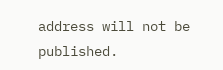address will not be published.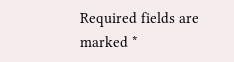Required fields are marked *